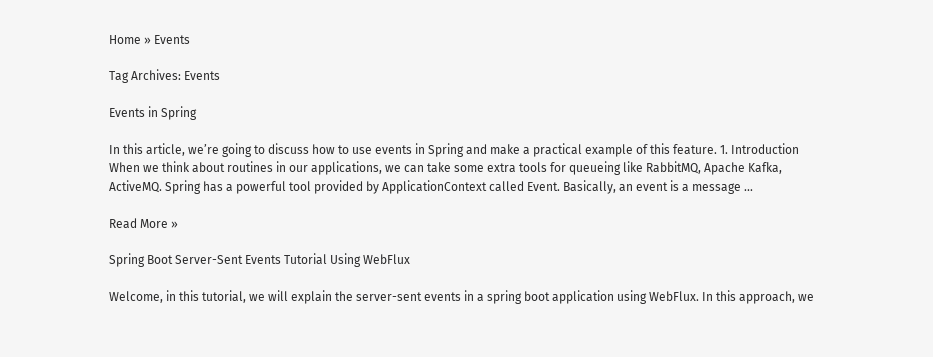Home » Events

Tag Archives: Events

Events in Spring

In this article, we’re going to discuss how to use events in Spring and make a practical example of this feature. 1. Introduction When we think about routines in our applications, we can take some extra tools for queueing like RabbitMQ, Apache Kafka, ActiveMQ. Spring has a powerful tool provided by ApplicationContext called Event. Basically, an event is a message ...

Read More »

Spring Boot Server-Sent Events Tutorial Using WebFlux

Welcome, in this tutorial, we will explain the server-sent events in a spring boot application using WebFlux. In this approach, we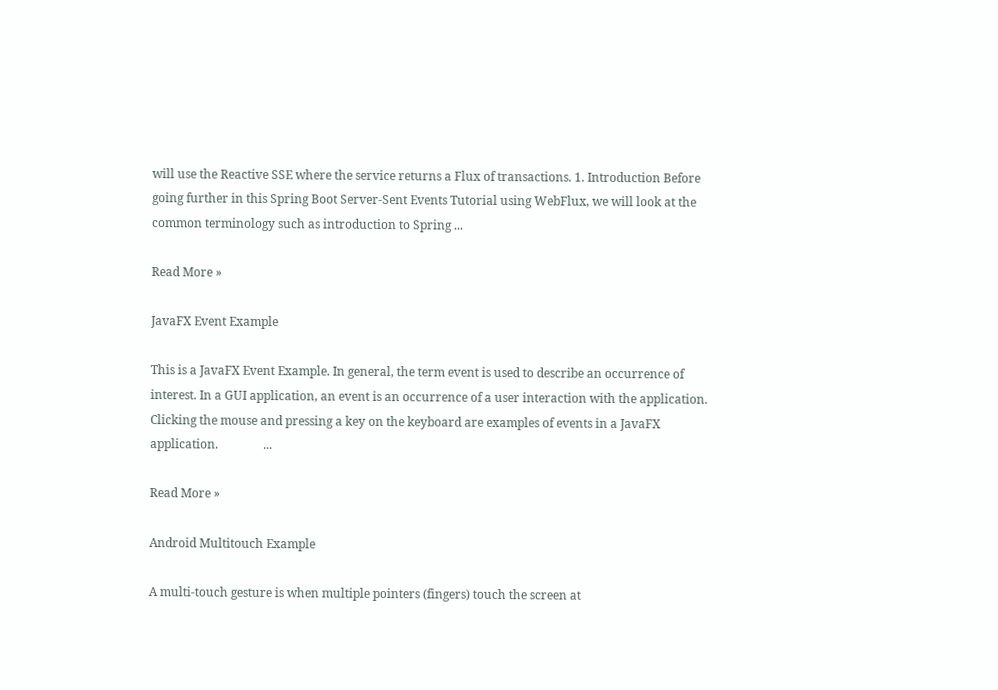will use the Reactive SSE where the service returns a Flux of transactions. 1. Introduction Before going further in this Spring Boot Server-Sent Events Tutorial using WebFlux, we will look at the common terminology such as introduction to Spring ...

Read More »

JavaFX Event Example

This is a JavaFX Event Example. In general, the term event is used to describe an occurrence of interest. In a GUI application, an event is an occurrence of a user interaction with the application. Clicking the mouse and pressing a key on the keyboard are examples of events in a JavaFX application.               ...

Read More »

Android Multitouch Example

A multi-touch gesture is when multiple pointers (fingers) touch the screen at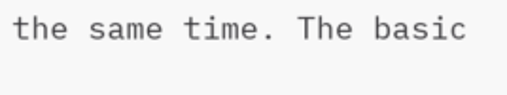the same time. The basic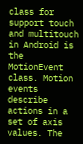class for support touch and multitouch in Android is the MotionEvent class. Motion events describe actions in a set of axis values. The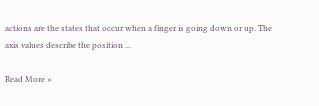actions are the states that occur when a finger is going down or up. The axis values describe the position ...

Read More »